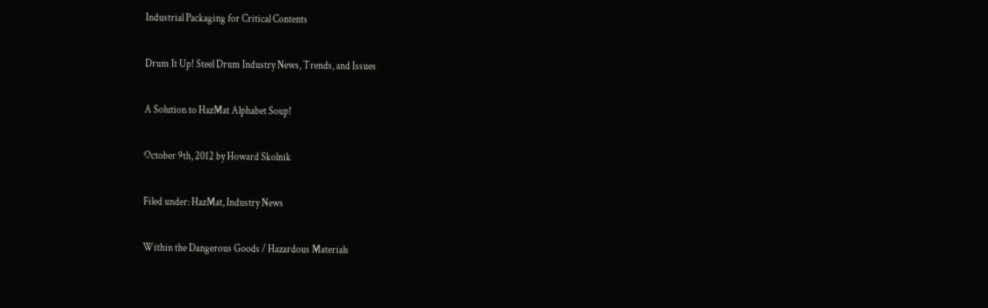Industrial Packaging for Critical Contents

Drum It Up! Steel Drum Industry News, Trends, and Issues

A Solution to HazMat Alphabet Soup!

October 9th, 2012 by Howard Skolnik

Filed under: HazMat, Industry News

Within the Dangerous Goods / Hazardous Materials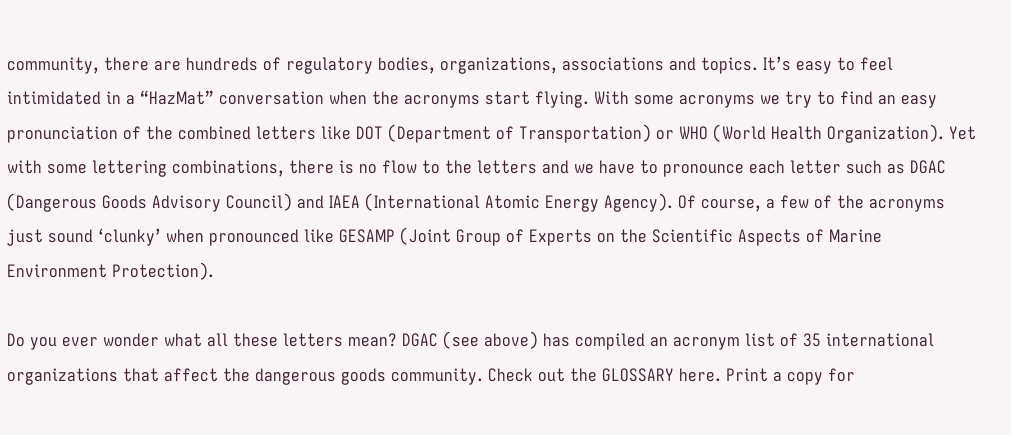community, there are hundreds of regulatory bodies, organizations, associations and topics. It’s easy to feel intimidated in a “HazMat” conversation when the acronyms start flying. With some acronyms we try to find an easy pronunciation of the combined letters like DOT (Department of Transportation) or WHO (World Health Organization). Yet with some lettering combinations, there is no flow to the letters and we have to pronounce each letter such as DGAC (Dangerous Goods Advisory Council) and IAEA (International Atomic Energy Agency). Of course, a few of the acronyms just sound ‘clunky’ when pronounced like GESAMP (Joint Group of Experts on the Scientific Aspects of Marine Environment Protection).

Do you ever wonder what all these letters mean? DGAC (see above) has compiled an acronym list of 35 international organizations that affect the dangerous goods community. Check out the GLOSSARY here. Print a copy for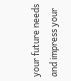your future needs and impress your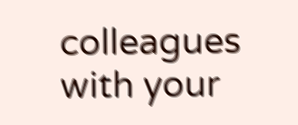colleagues with your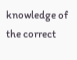knowledge of the correct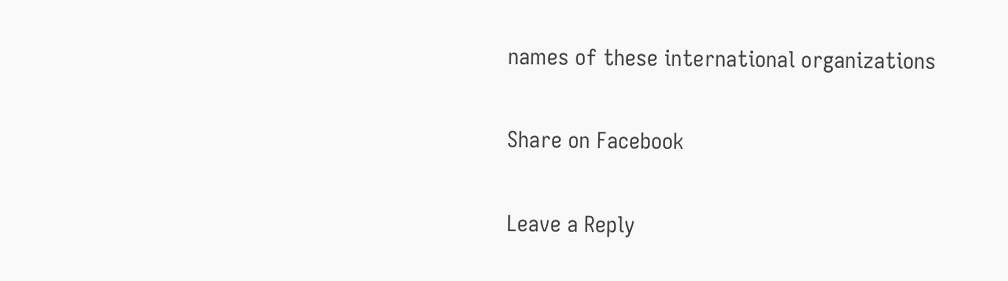names of these international organizations

Share on Facebook

Leave a Reply